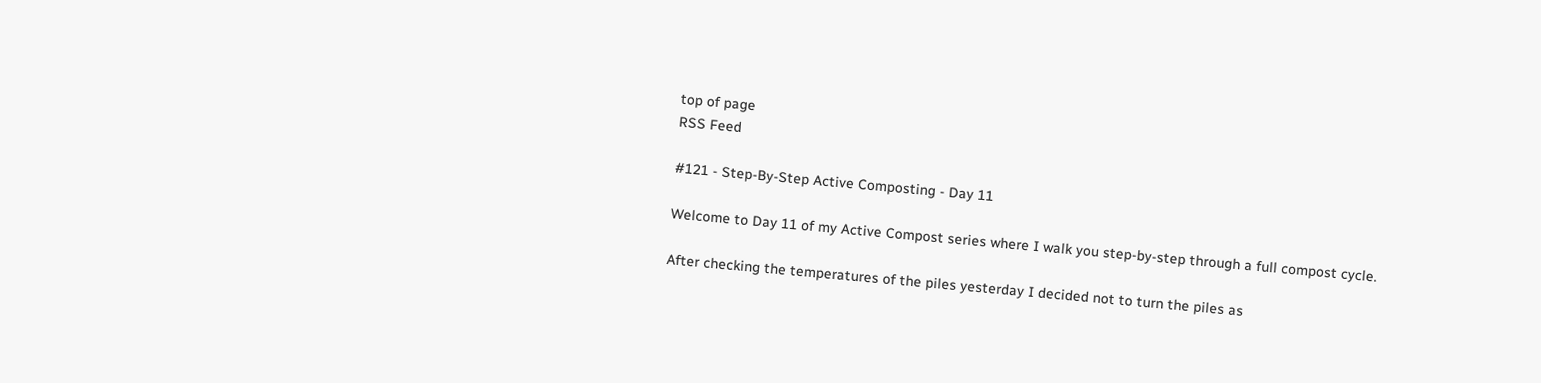top of page
RSS Feed

#121 - Step-By-Step Active Composting - Day 11

Welcome to Day 11 of my Active Compost series where I walk you step-by-step through a full compost cycle.

After checking the temperatures of the piles yesterday I decided not to turn the piles as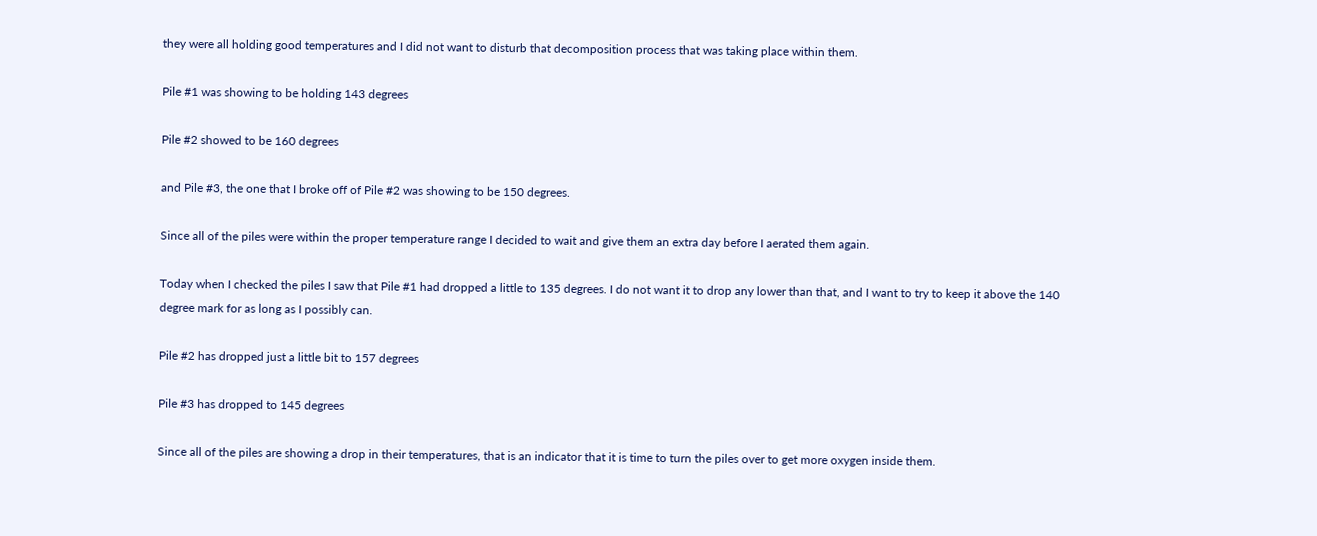they were all holding good temperatures and I did not want to disturb that decomposition process that was taking place within them.

Pile #1 was showing to be holding 143 degrees

Pile #2 showed to be 160 degrees

and Pile #3, the one that I broke off of Pile #2 was showing to be 150 degrees.

Since all of the piles were within the proper temperature range I decided to wait and give them an extra day before I aerated them again.

Today when I checked the piles I saw that Pile #1 had dropped a little to 135 degrees. I do not want it to drop any lower than that, and I want to try to keep it above the 140 degree mark for as long as I possibly can.

Pile #2 has dropped just a little bit to 157 degrees

Pile #3 has dropped to 145 degrees

Since all of the piles are showing a drop in their temperatures, that is an indicator that it is time to turn the piles over to get more oxygen inside them.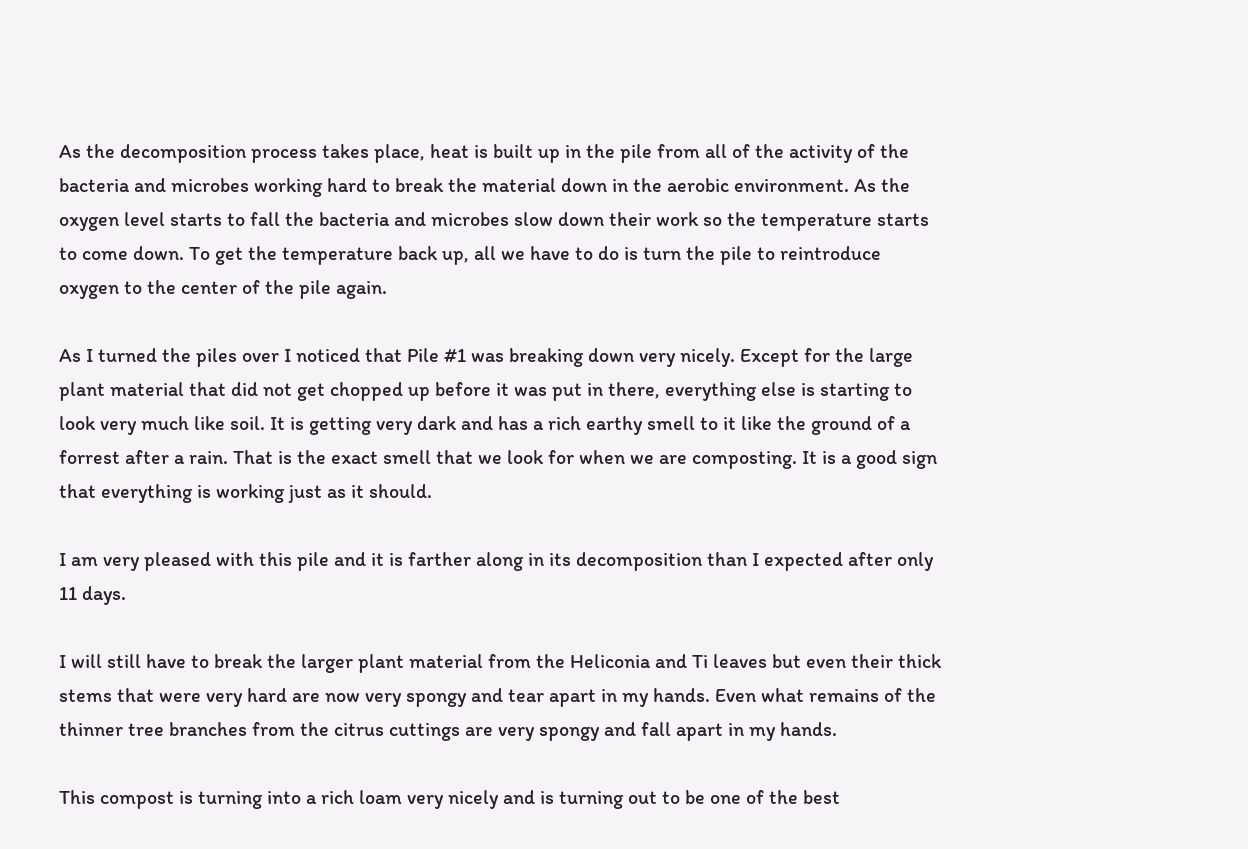As the decomposition process takes place, heat is built up in the pile from all of the activity of the bacteria and microbes working hard to break the material down in the aerobic environment. As the oxygen level starts to fall the bacteria and microbes slow down their work so the temperature starts to come down. To get the temperature back up, all we have to do is turn the pile to reintroduce oxygen to the center of the pile again.

As I turned the piles over I noticed that Pile #1 was breaking down very nicely. Except for the large plant material that did not get chopped up before it was put in there, everything else is starting to look very much like soil. It is getting very dark and has a rich earthy smell to it like the ground of a forrest after a rain. That is the exact smell that we look for when we are composting. It is a good sign that everything is working just as it should.

I am very pleased with this pile and it is farther along in its decomposition than I expected after only 11 days.

I will still have to break the larger plant material from the Heliconia and Ti leaves but even their thick stems that were very hard are now very spongy and tear apart in my hands. Even what remains of the thinner tree branches from the citrus cuttings are very spongy and fall apart in my hands.

This compost is turning into a rich loam very nicely and is turning out to be one of the best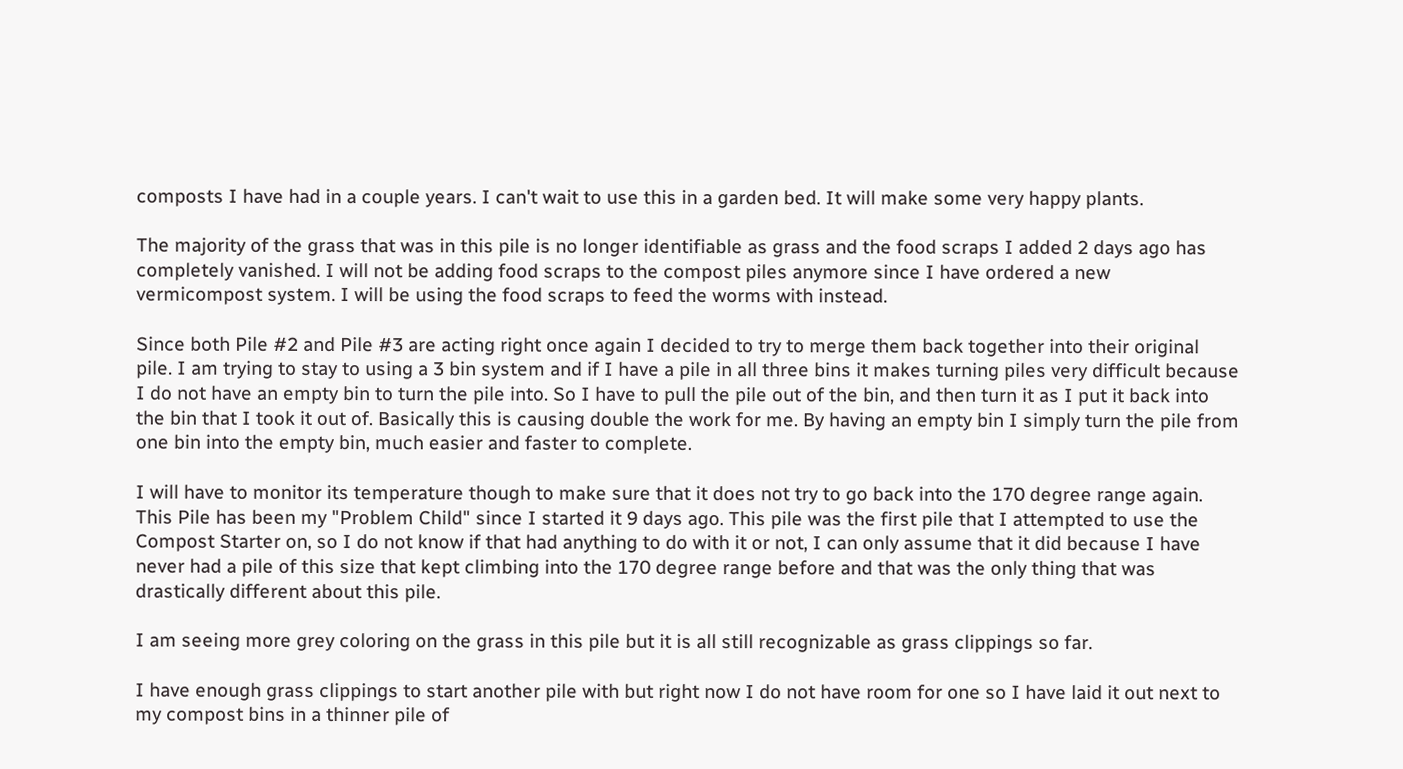composts I have had in a couple years. I can't wait to use this in a garden bed. It will make some very happy plants.

The majority of the grass that was in this pile is no longer identifiable as grass and the food scraps I added 2 days ago has completely vanished. I will not be adding food scraps to the compost piles anymore since I have ordered a new vermicompost system. I will be using the food scraps to feed the worms with instead.

Since both Pile #2 and Pile #3 are acting right once again I decided to try to merge them back together into their original pile. I am trying to stay to using a 3 bin system and if I have a pile in all three bins it makes turning piles very difficult because I do not have an empty bin to turn the pile into. So I have to pull the pile out of the bin, and then turn it as I put it back into the bin that I took it out of. Basically this is causing double the work for me. By having an empty bin I simply turn the pile from one bin into the empty bin, much easier and faster to complete.

I will have to monitor its temperature though to make sure that it does not try to go back into the 170 degree range again. This Pile has been my "Problem Child" since I started it 9 days ago. This pile was the first pile that I attempted to use the Compost Starter on, so I do not know if that had anything to do with it or not, I can only assume that it did because I have never had a pile of this size that kept climbing into the 170 degree range before and that was the only thing that was drastically different about this pile.

I am seeing more grey coloring on the grass in this pile but it is all still recognizable as grass clippings so far.

I have enough grass clippings to start another pile with but right now I do not have room for one so I have laid it out next to my compost bins in a thinner pile of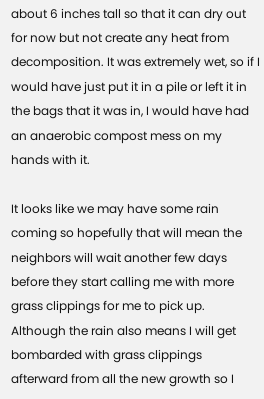about 6 inches tall so that it can dry out for now but not create any heat from decomposition. It was extremely wet, so if I would have just put it in a pile or left it in the bags that it was in, I would have had an anaerobic compost mess on my hands with it.

It looks like we may have some rain coming so hopefully that will mean the neighbors will wait another few days before they start calling me with more grass clippings for me to pick up. Although the rain also means I will get bombarded with grass clippings afterward from all the new growth so I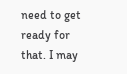need to get ready for that. I may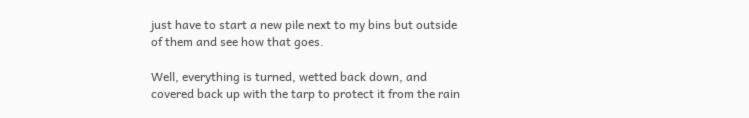just have to start a new pile next to my bins but outside of them and see how that goes.

Well, everything is turned, wetted back down, and covered back up with the tarp to protect it from the rain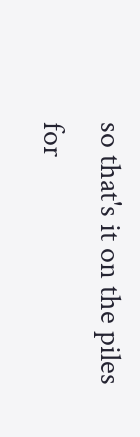so that's it on the piles for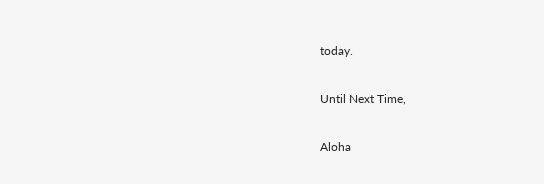today.

Until Next Time,

Aloha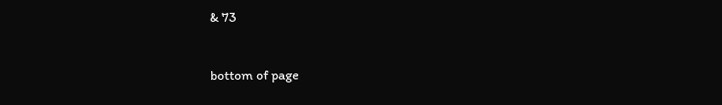& 73


bottom of page